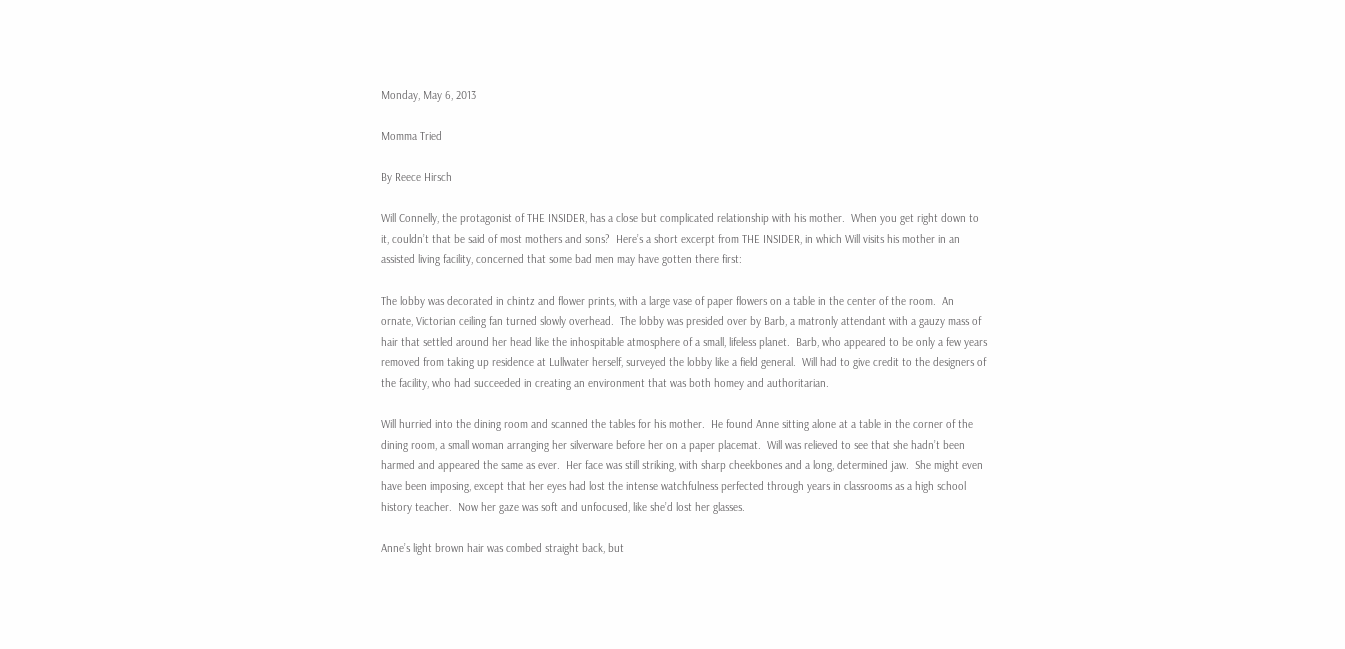Monday, May 6, 2013

Momma Tried

By Reece Hirsch

Will Connelly, the protagonist of THE INSIDER, has a close but complicated relationship with his mother.  When you get right down to it, couldn’t that be said of most mothers and sons?  Here’s a short excerpt from THE INSIDER, in which Will visits his mother in an assisted living facility, concerned that some bad men may have gotten there first:

The lobby was decorated in chintz and flower prints, with a large vase of paper flowers on a table in the center of the room.  An ornate, Victorian ceiling fan turned slowly overhead.  The lobby was presided over by Barb, a matronly attendant with a gauzy mass of hair that settled around her head like the inhospitable atmosphere of a small, lifeless planet.  Barb, who appeared to be only a few years removed from taking up residence at Lullwater herself, surveyed the lobby like a field general.  Will had to give credit to the designers of the facility, who had succeeded in creating an environment that was both homey and authoritarian.

Will hurried into the dining room and scanned the tables for his mother.  He found Anne sitting alone at a table in the corner of the dining room, a small woman arranging her silverware before her on a paper placemat.  Will was relieved to see that she hadn’t been harmed and appeared the same as ever.  Her face was still striking, with sharp cheekbones and a long, determined jaw.  She might even have been imposing, except that her eyes had lost the intense watchfulness perfected through years in classrooms as a high school history teacher.  Now her gaze was soft and unfocused, like she’d lost her glasses.

Anne’s light brown hair was combed straight back, but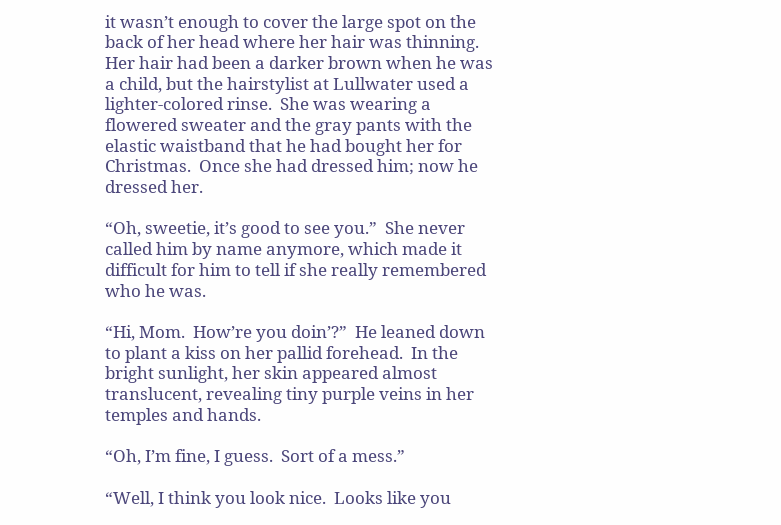it wasn’t enough to cover the large spot on the back of her head where her hair was thinning.  Her hair had been a darker brown when he was a child, but the hairstylist at Lullwater used a lighter-colored rinse.  She was wearing a flowered sweater and the gray pants with the elastic waistband that he had bought her for Christmas.  Once she had dressed him; now he dressed her.

“Oh, sweetie, it’s good to see you.”  She never called him by name anymore, which made it difficult for him to tell if she really remembered who he was.

“Hi, Mom.  How’re you doin’?”  He leaned down to plant a kiss on her pallid forehead.  In the bright sunlight, her skin appeared almost translucent, revealing tiny purple veins in her temples and hands.

“Oh, I’m fine, I guess.  Sort of a mess.”

“Well, I think you look nice.  Looks like you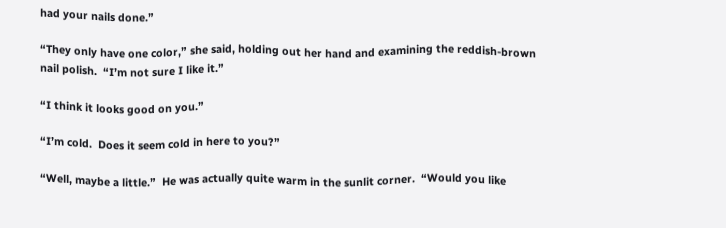had your nails done.”

“They only have one color,” she said, holding out her hand and examining the reddish-brown nail polish.  “I’m not sure I like it.”

“I think it looks good on you.”

“I’m cold.  Does it seem cold in here to you?”

“Well, maybe a little.”  He was actually quite warm in the sunlit corner.  “Would you like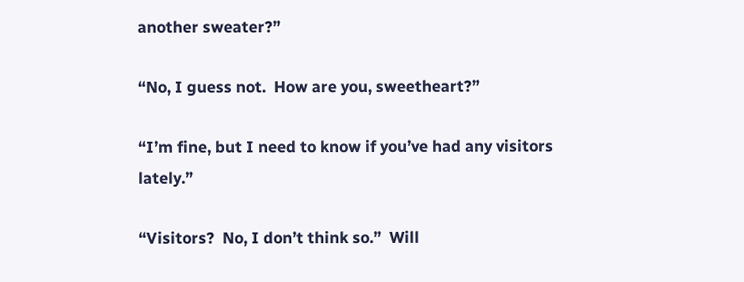another sweater?”

“No, I guess not.  How are you, sweetheart?”

“I’m fine, but I need to know if you’ve had any visitors lately.”

“Visitors?  No, I don’t think so.”  Will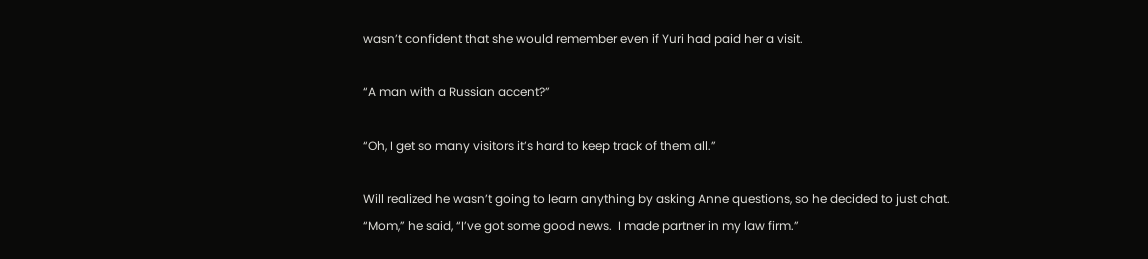wasn’t confident that she would remember even if Yuri had paid her a visit.

“A man with a Russian accent?”

“Oh, I get so many visitors it’s hard to keep track of them all.”

Will realized he wasn’t going to learn anything by asking Anne questions, so he decided to just chat.  “Mom,” he said, “I’ve got some good news.  I made partner in my law firm.”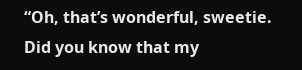“Oh, that’s wonderful, sweetie.  Did you know that my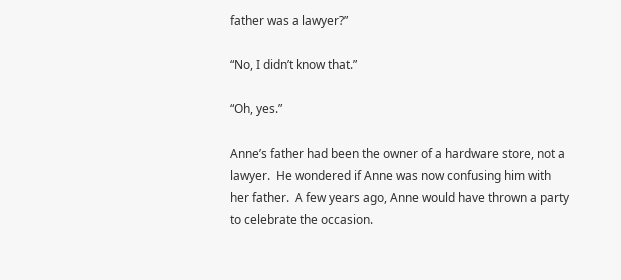father was a lawyer?”

“No, I didn’t know that.”

“Oh, yes.”

Anne’s father had been the owner of a hardware store, not a lawyer.  He wondered if Anne was now confusing him with her father.  A few years ago, Anne would have thrown a party to celebrate the occasion.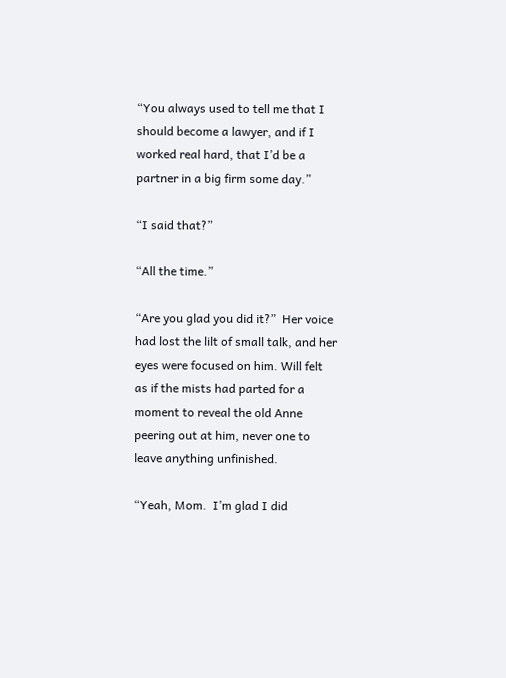“You always used to tell me that I should become a lawyer, and if I worked real hard, that I’d be a partner in a big firm some day.”

“I said that?”

“All the time.”

“Are you glad you did it?”  Her voice had lost the lilt of small talk, and her eyes were focused on him. Will felt as if the mists had parted for a moment to reveal the old Anne peering out at him, never one to leave anything unfinished.

“Yeah, Mom.  I’m glad I did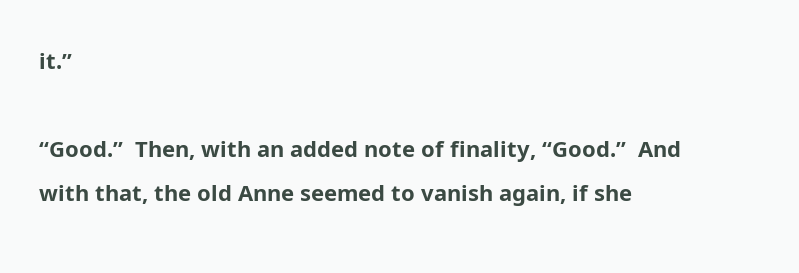it.”

“Good.”  Then, with an added note of finality, “Good.”  And with that, the old Anne seemed to vanish again, if she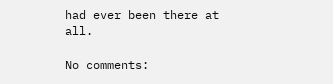had ever been there at all.

No comments: